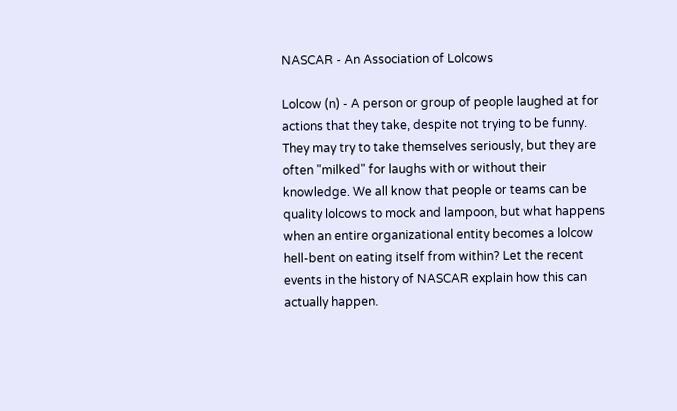NASCAR - An Association of Lolcows

Lolcow (n) - A person or group of people laughed at for actions that they take, despite not trying to be funny. They may try to take themselves seriously, but they are often "milked" for laughs with or without their knowledge. We all know that people or teams can be quality lolcows to mock and lampoon, but what happens when an entire organizational entity becomes a lolcow hell-bent on eating itself from within? Let the recent events in the history of NASCAR explain how this can actually happen.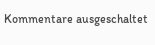Kommentare ausgeschaltet